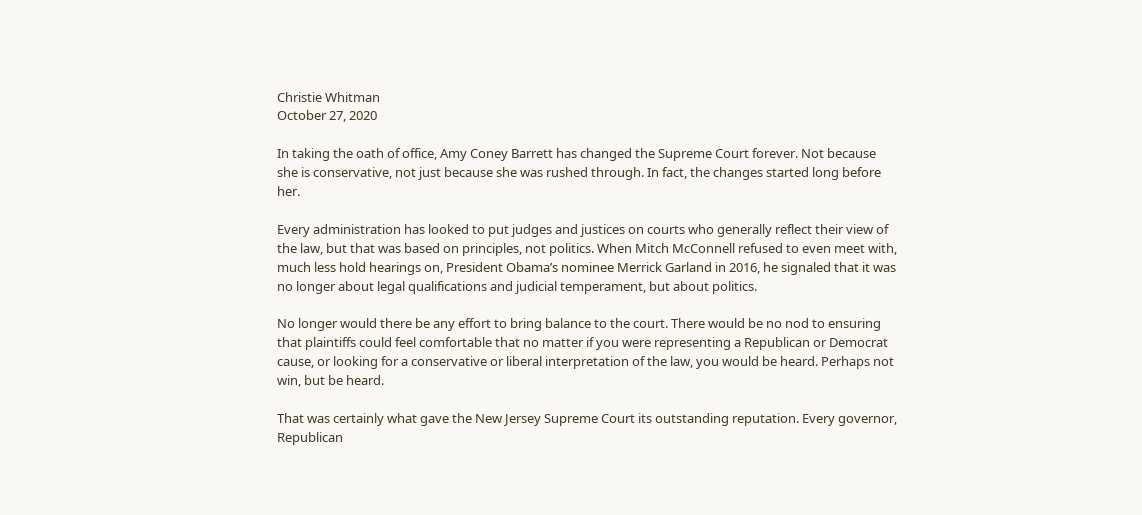Christie Whitman
October 27, 2020

In taking the oath of office, Amy Coney Barrett has changed the Supreme Court forever. Not because she is conservative, not just because she was rushed through. In fact, the changes started long before her.

Every administration has looked to put judges and justices on courts who generally reflect their view of the law, but that was based on principles, not politics. When Mitch McConnell refused to even meet with, much less hold hearings on, President Obama’s nominee Merrick Garland in 2016, he signaled that it was no longer about legal qualifications and judicial temperament, but about politics.

No longer would there be any effort to bring balance to the court. There would be no nod to ensuring that plaintiffs could feel comfortable that no matter if you were representing a Republican or Democrat cause, or looking for a conservative or liberal interpretation of the law, you would be heard. Perhaps not win, but be heard.

That was certainly what gave the New Jersey Supreme Court its outstanding reputation. Every governor, Republican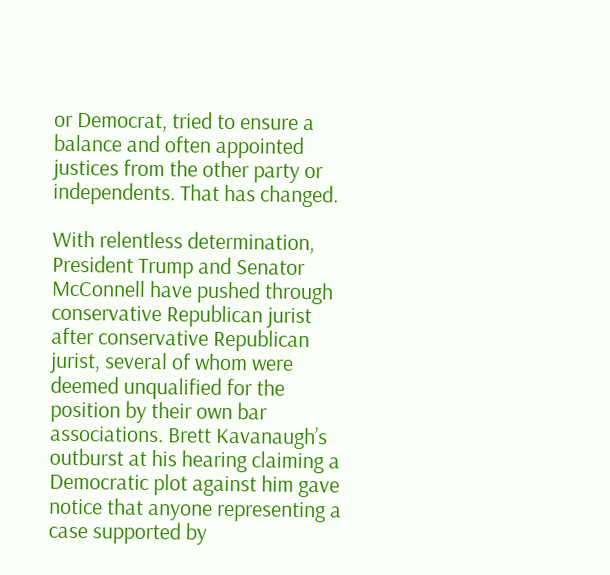or Democrat, tried to ensure a balance and often appointed justices from the other party or independents. That has changed.

With relentless determination, President Trump and Senator McConnell have pushed through conservative Republican jurist after conservative Republican jurist, several of whom were deemed unqualified for the position by their own bar associations. Brett Kavanaugh’s outburst at his hearing claiming a Democratic plot against him gave notice that anyone representing a case supported by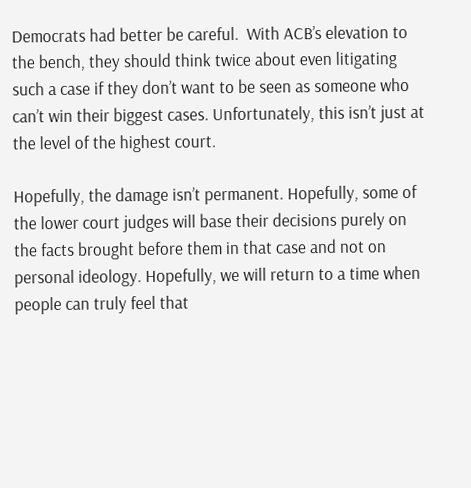Democrats had better be careful.  With ACB’s elevation to the bench, they should think twice about even litigating such a case if they don’t want to be seen as someone who can’t win their biggest cases. Unfortunately, this isn’t just at the level of the highest court.

Hopefully, the damage isn’t permanent. Hopefully, some of the lower court judges will base their decisions purely on the facts brought before them in that case and not on personal ideology. Hopefully, we will return to a time when people can truly feel that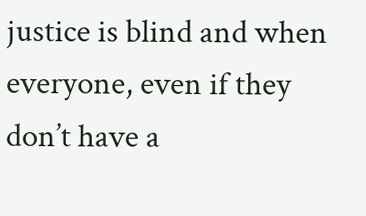justice is blind and when everyone, even if they don’t have a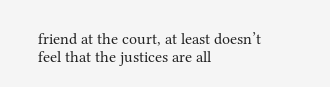friend at the court, at least doesn’t feel that the justices are all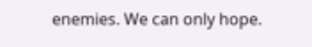enemies. We can only hope.